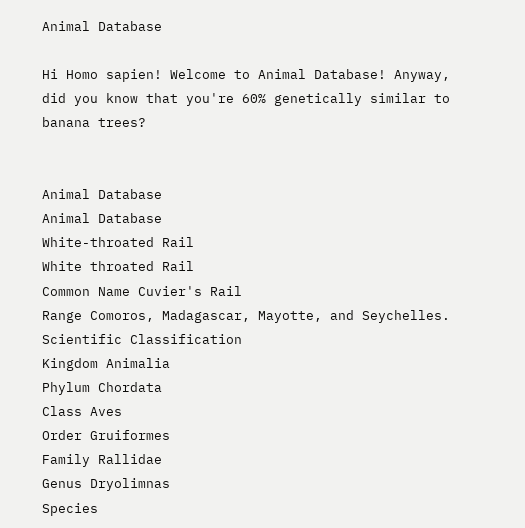Animal Database

Hi Homo sapien! Welcome to Animal Database! Anyway, did you know that you're 60% genetically similar to banana trees?


Animal Database
Animal Database
White-throated Rail
White throated Rail
Common Name Cuvier's Rail
Range Comoros, Madagascar, Mayotte, and Seychelles.
Scientific Classification
Kingdom Animalia
Phylum Chordata
Class Aves
Order Gruiformes
Family Rallidae
Genus Dryolimnas
Species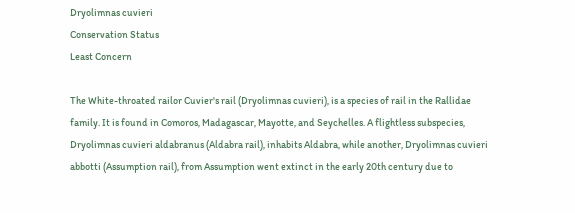Dryolimnas cuvieri
Conservation Status
Least Concern

The White-throated railor Cuvier's rail (Dryolimnas cuvieri), is a species of rail in the Rallidae family. It is found in Comoros, Madagascar, Mayotte, and Seychelles. A flightless subspecies, Dryolimnas cuvieri aldabranus (Aldabra rail), inhabits Aldabra, while another, Dryolimnas cuvieri abbotti (Assumption rail), from Assumption went extinct in the early 20th century due to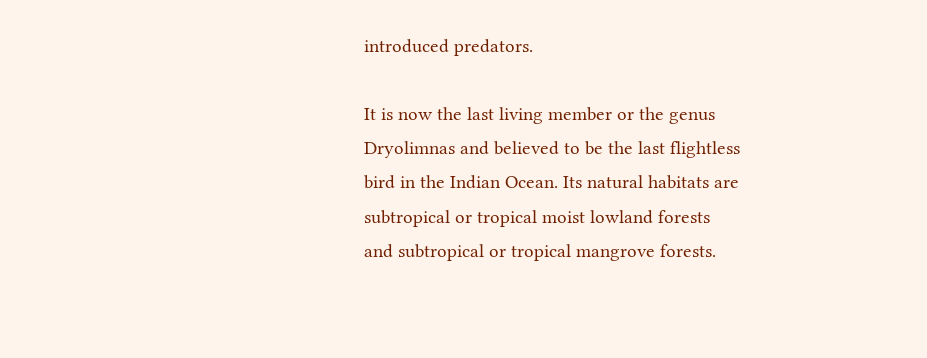introduced predators.

It is now the last living member or the genus Dryolimnas and believed to be the last flightless bird in the Indian Ocean. Its natural habitats are subtropical or tropical moist lowland forests and subtropical or tropical mangrove forests.